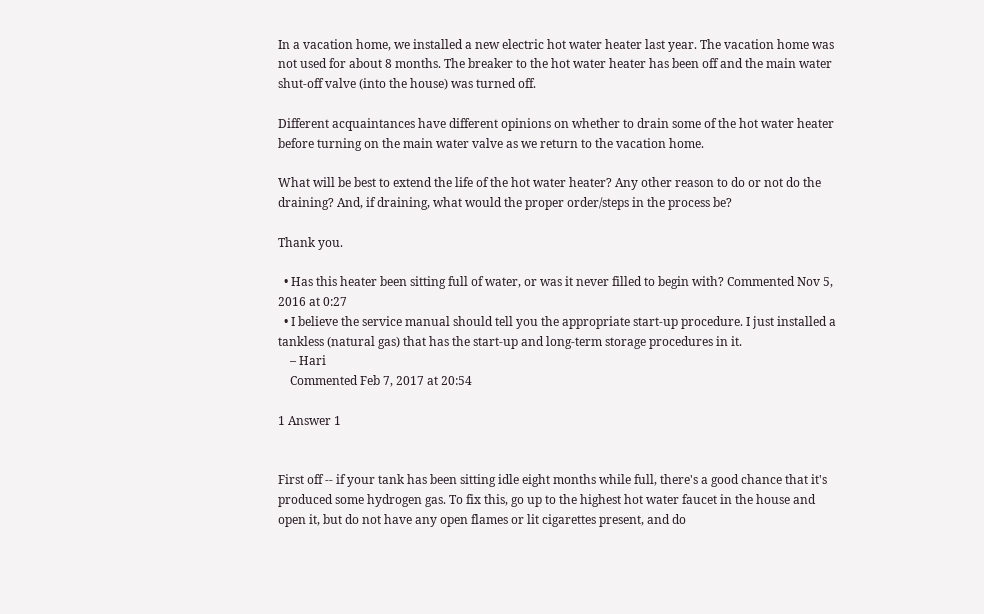In a vacation home, we installed a new electric hot water heater last year. The vacation home was not used for about 8 months. The breaker to the hot water heater has been off and the main water shut-off valve (into the house) was turned off.

Different acquaintances have different opinions on whether to drain some of the hot water heater before turning on the main water valve as we return to the vacation home.

What will be best to extend the life of the hot water heater? Any other reason to do or not do the draining? And, if draining, what would the proper order/steps in the process be?

Thank you.

  • Has this heater been sitting full of water, or was it never filled to begin with? Commented Nov 5, 2016 at 0:27
  • I believe the service manual should tell you the appropriate start-up procedure. I just installed a tankless (natural gas) that has the start-up and long-term storage procedures in it.
    – Hari
    Commented Feb 7, 2017 at 20:54

1 Answer 1


First off -- if your tank has been sitting idle eight months while full, there's a good chance that it's produced some hydrogen gas. To fix this, go up to the highest hot water faucet in the house and open it, but do not have any open flames or lit cigarettes present, and do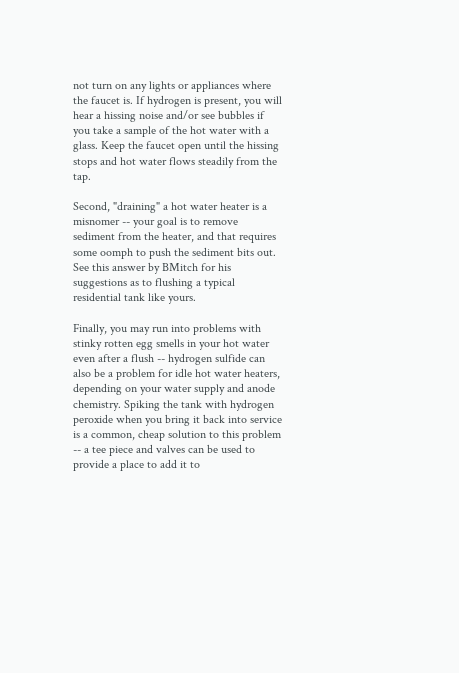not turn on any lights or appliances where the faucet is. If hydrogen is present, you will hear a hissing noise and/or see bubbles if you take a sample of the hot water with a glass. Keep the faucet open until the hissing stops and hot water flows steadily from the tap.

Second, "draining" a hot water heater is a misnomer -- your goal is to remove sediment from the heater, and that requires some oomph to push the sediment bits out. See this answer by BMitch for his suggestions as to flushing a typical residential tank like yours.

Finally, you may run into problems with stinky rotten egg smells in your hot water even after a flush -- hydrogen sulfide can also be a problem for idle hot water heaters, depending on your water supply and anode chemistry. Spiking the tank with hydrogen peroxide when you bring it back into service is a common, cheap solution to this problem -- a tee piece and valves can be used to provide a place to add it to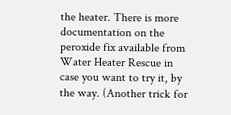the heater. There is more documentation on the peroxide fix available from Water Heater Rescue in case you want to try it, by the way. (Another trick for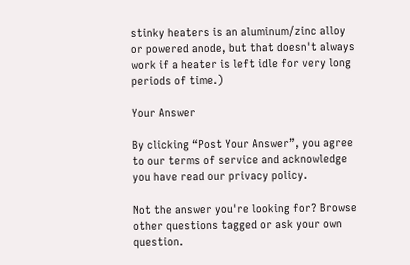stinky heaters is an aluminum/zinc alloy or powered anode, but that doesn't always work if a heater is left idle for very long periods of time.)

Your Answer

By clicking “Post Your Answer”, you agree to our terms of service and acknowledge you have read our privacy policy.

Not the answer you're looking for? Browse other questions tagged or ask your own question.